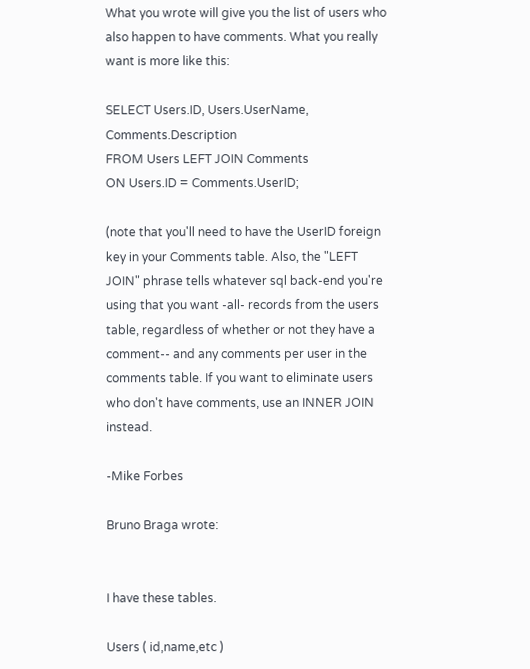What you wrote will give you the list of users who also happen to have comments. What you really want is more like this:

SELECT Users.ID, Users.UserName, Comments.Description
FROM Users LEFT JOIN Comments
ON Users.ID = Comments.UserID;

(note that you'll need to have the UserID foreign key in your Comments table. Also, the "LEFT JOIN" phrase tells whatever sql back-end you're using that you want -all- records from the users table, regardless of whether or not they have a comment-- and any comments per user in the comments table. If you want to eliminate users who don't have comments, use an INNER JOIN instead.

-Mike Forbes

Bruno Braga wrote:


I have these tables.

Users ( id,name,etc )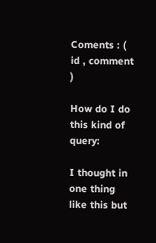Coments : ( id , comment )

How do I do this kind of query:

I thought in one thing like this but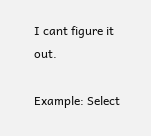I cant figure it out.

Example: Select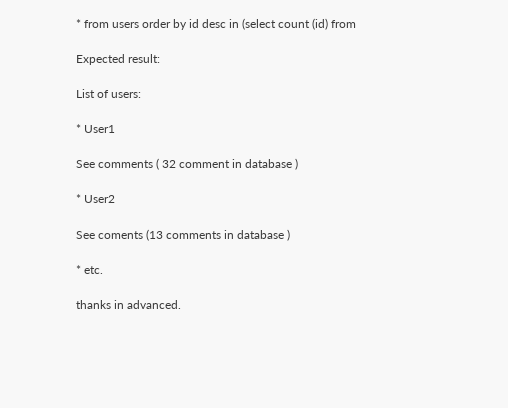* from users order by id desc in (select count (id) from

Expected result:

List of users:

* User1

See comments ( 32 comment in database )

* User2

See coments (13 comments in database )

* etc.

thanks in advanced.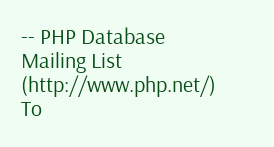-- PHP Database Mailing List (http://www.php.net/) To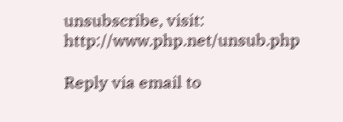unsubscribe, visit: http://www.php.net/unsub.php

Reply via email to